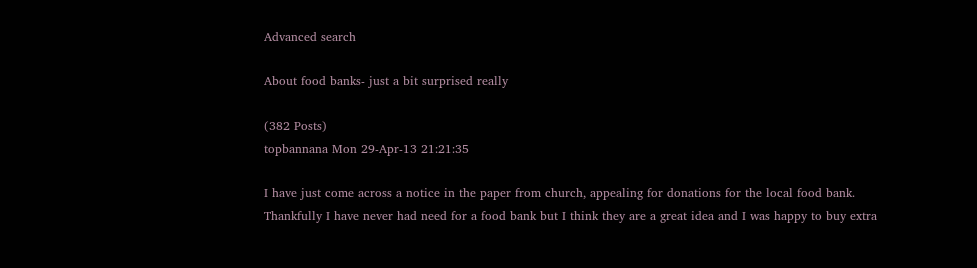Advanced search

About food banks- just a bit surprised really

(382 Posts)
topbannana Mon 29-Apr-13 21:21:35

I have just come across a notice in the paper from church, appealing for donations for the local food bank.
Thankfully I have never had need for a food bank but I think they are a great idea and I was happy to buy extra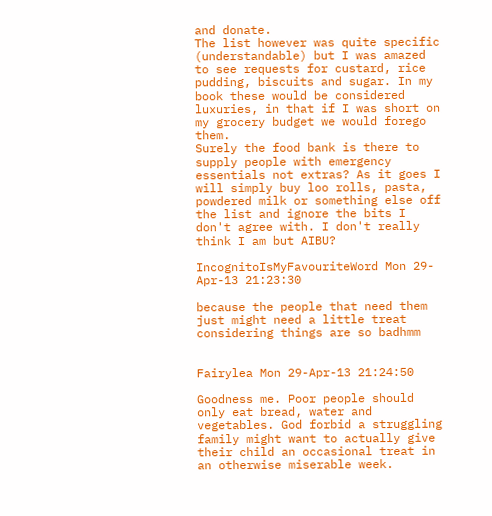and donate.
The list however was quite specific (understandable) but I was amazed to see requests for custard, rice pudding, biscuits and sugar. In my book these would be considered luxuries, in that if I was short on my grocery budget we would forego them.
Surely the food bank is there to supply people with emergency essentials not extras? As it goes I will simply buy loo rolls, pasta, powdered milk or something else off the list and ignore the bits I don't agree with. I don't really think I am but AIBU?

IncognitoIsMyFavouriteWord Mon 29-Apr-13 21:23:30

because the people that need them just might need a little treat considering things are so badhmm


Fairylea Mon 29-Apr-13 21:24:50

Goodness me. Poor people should only eat bread, water and vegetables. God forbid a struggling family might want to actually give their child an occasional treat in an otherwise miserable week.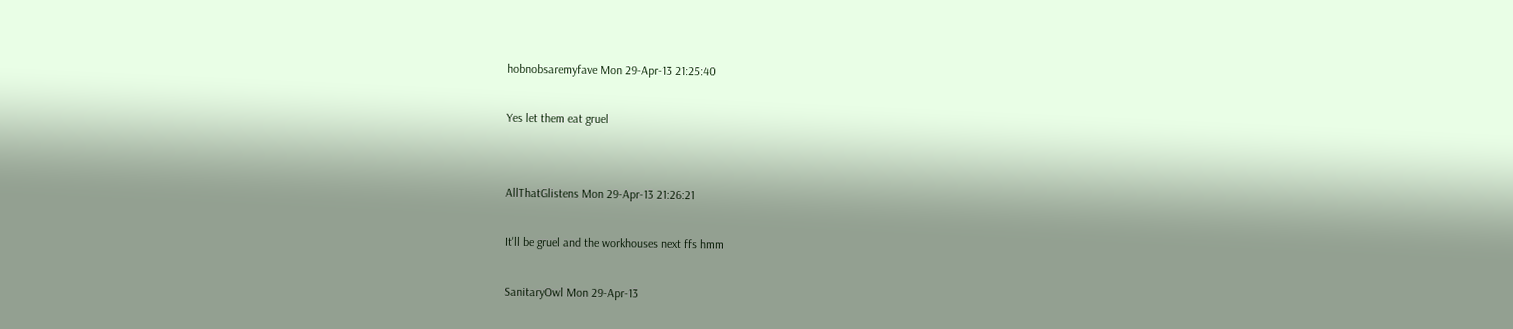hobnobsaremyfave Mon 29-Apr-13 21:25:40

Yes let them eat gruel


AllThatGlistens Mon 29-Apr-13 21:26:21

It'll be gruel and the workhouses next ffs hmm

SanitaryOwl Mon 29-Apr-13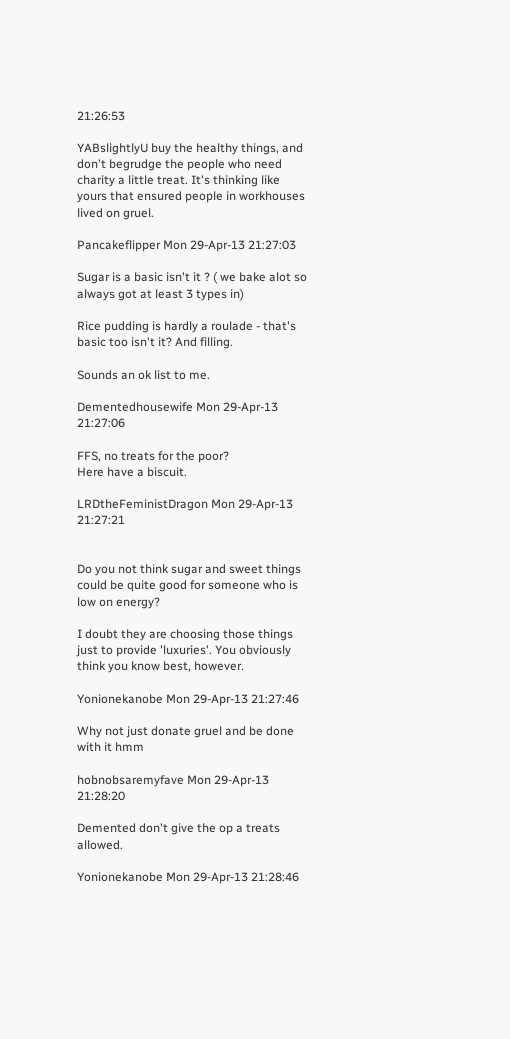21:26:53

YABslightlyU buy the healthy things, and don't begrudge the people who need charity a little treat. It's thinking like yours that ensured people in workhouses lived on gruel.

Pancakeflipper Mon 29-Apr-13 21:27:03

Sugar is a basic isn't it ? ( we bake alot so always got at least 3 types in)

Rice pudding is hardly a roulade - that's basic too isn't it? And filling.

Sounds an ok list to me.

Dementedhousewife Mon 29-Apr-13 21:27:06

FFS, no treats for the poor?
Here have a biscuit.

LRDtheFeministDragon Mon 29-Apr-13 21:27:21


Do you not think sugar and sweet things could be quite good for someone who is low on energy?

I doubt they are choosing those things just to provide 'luxuries'. You obviously think you know best, however.

Yonionekanobe Mon 29-Apr-13 21:27:46

Why not just donate gruel and be done with it hmm

hobnobsaremyfave Mon 29-Apr-13 21:28:20

Demented don't give the op a treats allowed.

Yonionekanobe Mon 29-Apr-13 21:28:46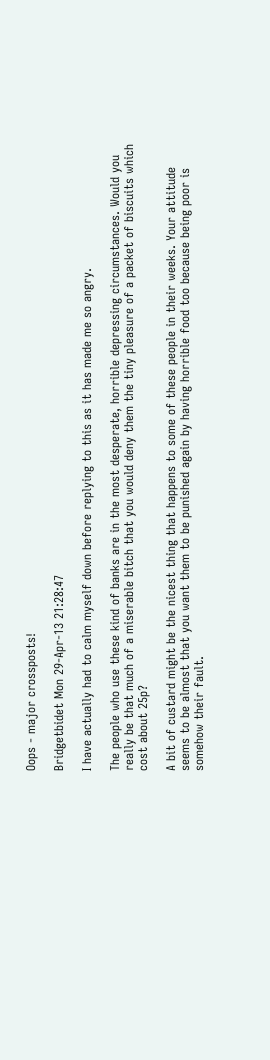Oops - major crossposts!

Bridgetbidet Mon 29-Apr-13 21:28:47

I have actually had to calm myself down before replying to this as it has made me so angry.

The people who use these kind of banks are in the most desperate, horrible depressing circumstances. Would you really be that much of a miserable bitch that you would deny them the tiny pleasure of a packet of biscuits which cost about 25p?

A bit of custard might be the nicest thing that happens to some of these people in their weeks. Your attitude seems to be almost that you want them to be punished again by having horrible food too because being poor is somehow their fault.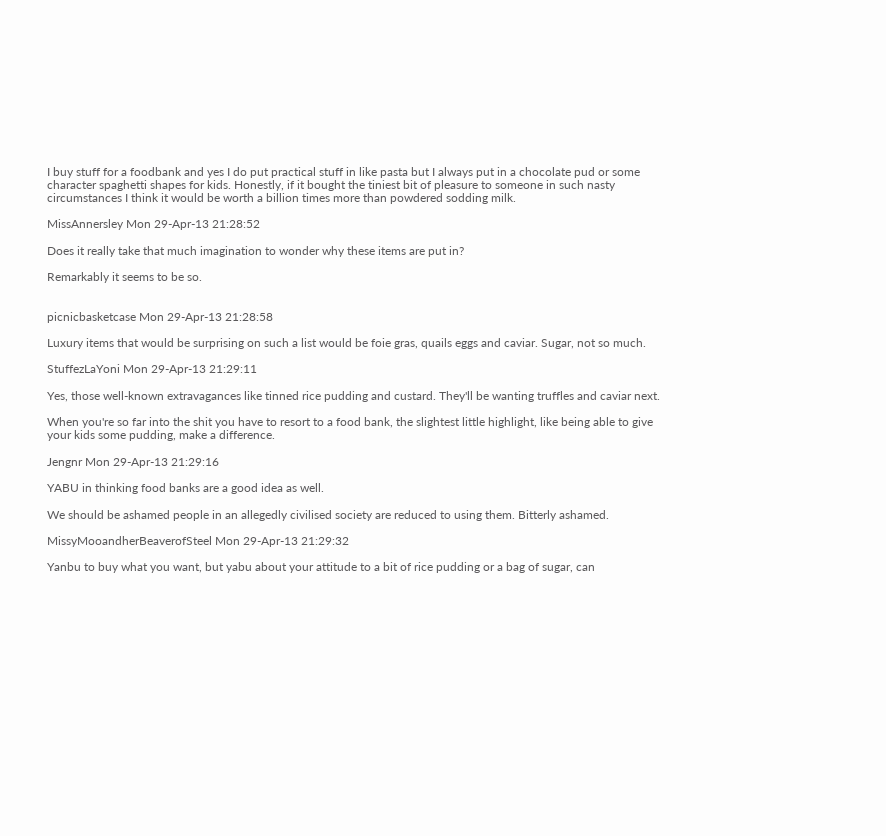I buy stuff for a foodbank and yes I do put practical stuff in like pasta but I always put in a chocolate pud or some character spaghetti shapes for kids. Honestly, if it bought the tiniest bit of pleasure to someone in such nasty circumstances I think it would be worth a billion times more than powdered sodding milk.

MissAnnersley Mon 29-Apr-13 21:28:52

Does it really take that much imagination to wonder why these items are put in?

Remarkably it seems to be so.


picnicbasketcase Mon 29-Apr-13 21:28:58

Luxury items that would be surprising on such a list would be foie gras, quails eggs and caviar. Sugar, not so much.

StuffezLaYoni Mon 29-Apr-13 21:29:11

Yes, those well-known extravagances like tinned rice pudding and custard. They'll be wanting truffles and caviar next.

When you're so far into the shit you have to resort to a food bank, the slightest little highlight, like being able to give your kids some pudding, make a difference.

Jengnr Mon 29-Apr-13 21:29:16

YABU in thinking food banks are a good idea as well.

We should be ashamed people in an allegedly civilised society are reduced to using them. Bitterly ashamed.

MissyMooandherBeaverofSteel Mon 29-Apr-13 21:29:32

Yanbu to buy what you want, but yabu about your attitude to a bit of rice pudding or a bag of sugar, can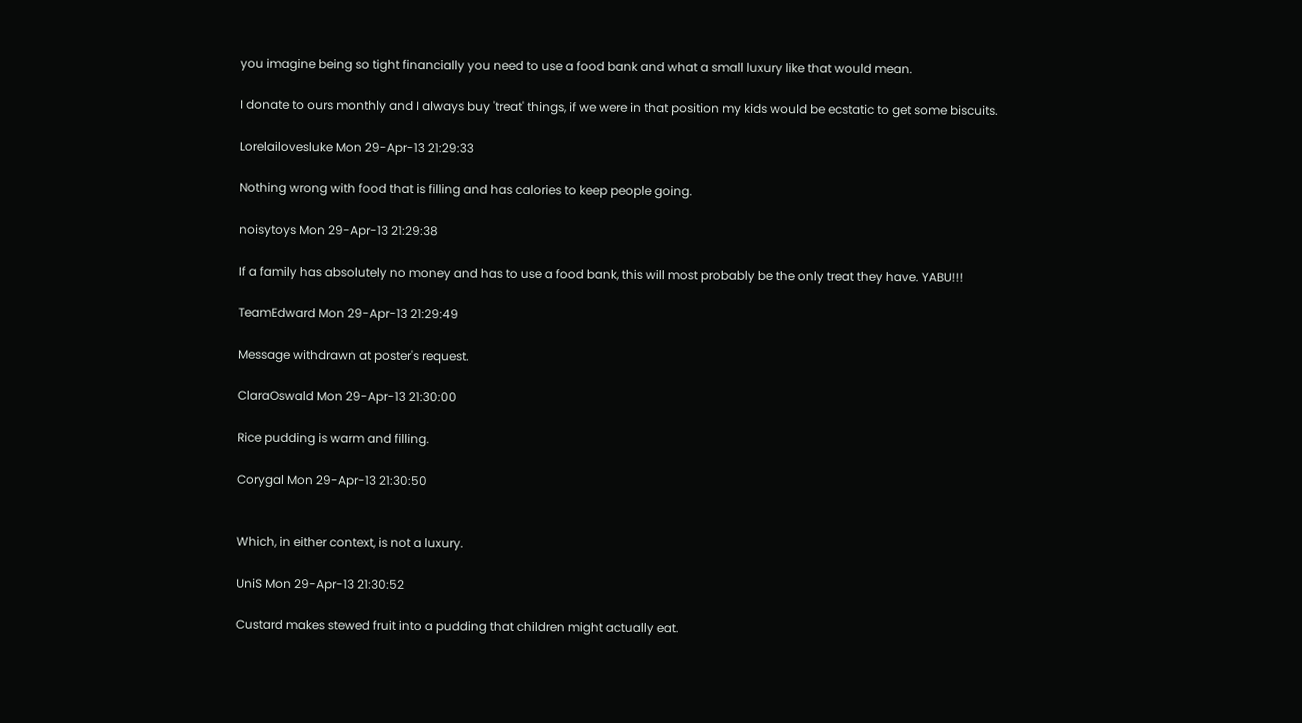you imagine being so tight financially you need to use a food bank and what a small luxury like that would mean.

I donate to ours monthly and I always buy 'treat' things, if we were in that position my kids would be ecstatic to get some biscuits.

Lorelailovesluke Mon 29-Apr-13 21:29:33

Nothing wrong with food that is filling and has calories to keep people going.

noisytoys Mon 29-Apr-13 21:29:38

If a family has absolutely no money and has to use a food bank, this will most probably be the only treat they have. YABU!!!

TeamEdward Mon 29-Apr-13 21:29:49

Message withdrawn at poster's request.

ClaraOswald Mon 29-Apr-13 21:30:00

Rice pudding is warm and filling.

Corygal Mon 29-Apr-13 21:30:50


Which, in either context, is not a luxury.

UniS Mon 29-Apr-13 21:30:52

Custard makes stewed fruit into a pudding that children might actually eat.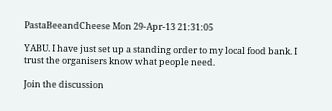PastaBeeandCheese Mon 29-Apr-13 21:31:05

YABU. I have just set up a standing order to my local food bank. I trust the organisers know what people need.

Join the discussion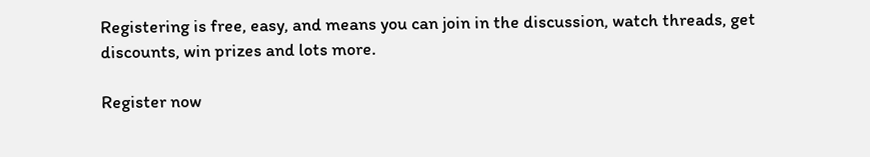Registering is free, easy, and means you can join in the discussion, watch threads, get discounts, win prizes and lots more.

Register now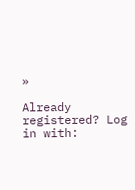»

Already registered? Log in with: